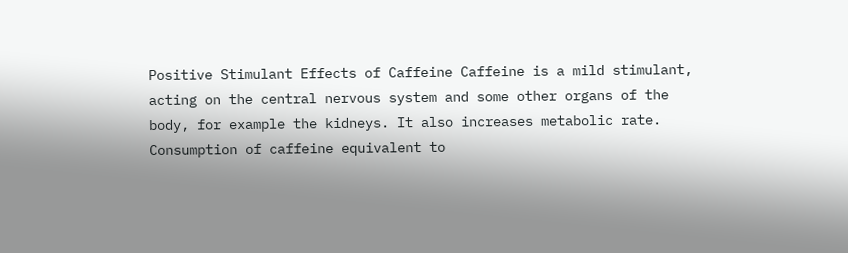Positive Stimulant Effects of Caffeine Caffeine is a mild stimulant, acting on the central nervous system and some other organs of the body, for example the kidneys. It also increases metabolic rate. Consumption of caffeine equivalent to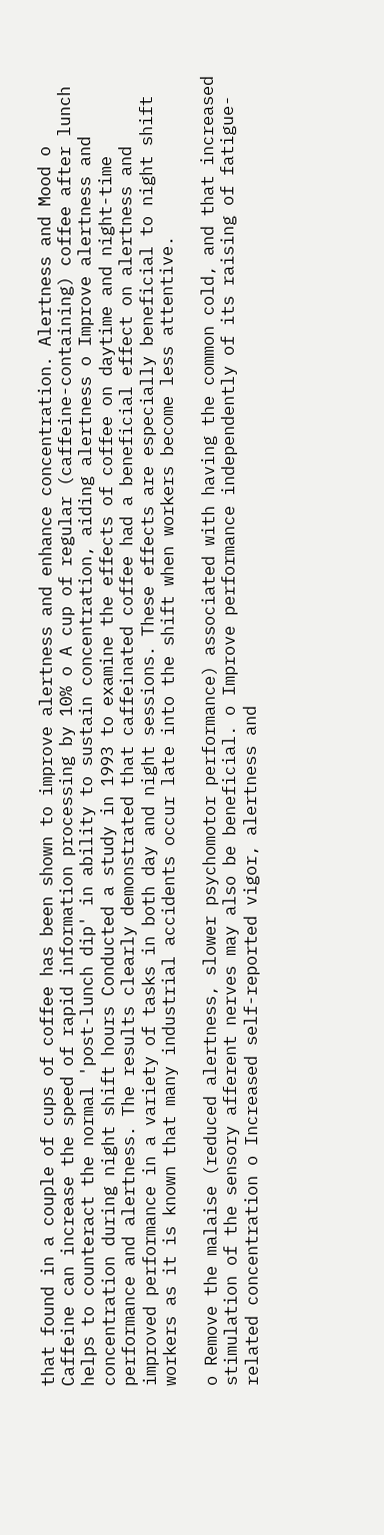that found in a couple of cups of coffee has been shown to improve alertness and enhance concentration. Alertness and Mood o Caffeine can increase the speed of rapid information processing by 10% o A cup of regular (caffeine-containing) coffee after lunch helps to counteract the normal 'post-lunch dip' in ability to sustain concentration, aiding alertness o Improve alertness and concentration during night shift hours Conducted a study in 1993 to examine the effects of coffee on daytime and night-time performance and alertness. The results clearly demonstrated that caffeinated coffee had a beneficial effect on alertness and improved performance in a variety of tasks in both day and night sessions. These effects are especially beneficial to night shift workers as it is known that many industrial accidents occur late into the shift when workers become less attentive.

o Remove the malaise (reduced alertness, slower psychomotor performance) associated with having the common cold, and that increased stimulation of the sensory afferent nerves may also be beneficial. o Improve performance independently of its raising of fatigue-related concentration o Increased self-reported vigor, alertness and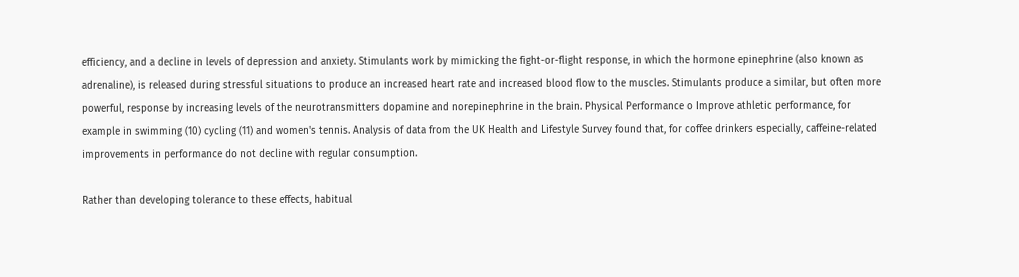efficiency, and a decline in levels of depression and anxiety. Stimulants work by mimicking the fight-or-flight response, in which the hormone epinephrine (also known as adrenaline), is released during stressful situations to produce an increased heart rate and increased blood flow to the muscles. Stimulants produce a similar, but often more powerful, response by increasing levels of the neurotransmitters dopamine and norepinephrine in the brain. Physical Performance o Improve athletic performance, for example in swimming (10) cycling (11) and women's tennis. Analysis of data from the UK Health and Lifestyle Survey found that, for coffee drinkers especially, caffeine-related improvements in performance do not decline with regular consumption.

Rather than developing tolerance to these effects, habitual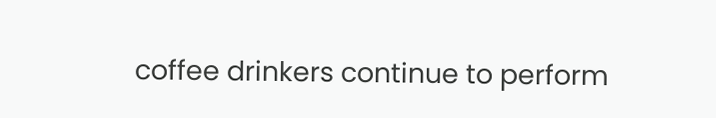coffee drinkers continue to perform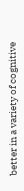better in a variety of cognitive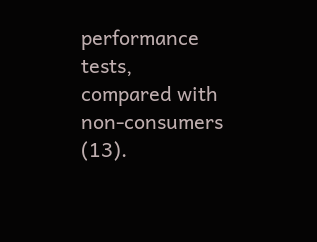performance tests, compared with non-consumers (13).